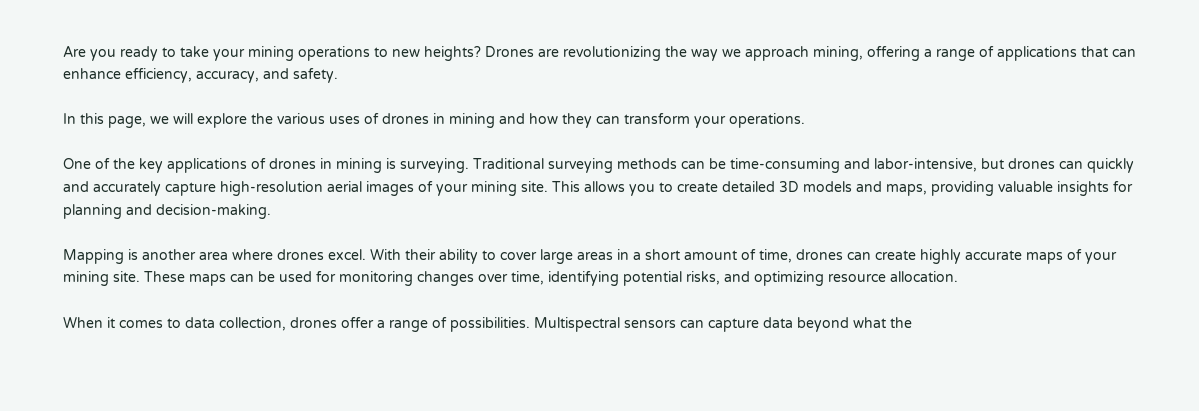Are you ready to take your mining operations to new heights? Drones are revolutionizing the way we approach mining, offering a range of applications that can enhance efficiency, accuracy, and safety.

In this page, we will explore the various uses of drones in mining and how they can transform your operations.

One of the key applications of drones in mining is surveying. Traditional surveying methods can be time-consuming and labor-intensive, but drones can quickly and accurately capture high-resolution aerial images of your mining site. This allows you to create detailed 3D models and maps, providing valuable insights for planning and decision-making.

Mapping is another area where drones excel. With their ability to cover large areas in a short amount of time, drones can create highly accurate maps of your mining site. These maps can be used for monitoring changes over time, identifying potential risks, and optimizing resource allocation.

When it comes to data collection, drones offer a range of possibilities. Multispectral sensors can capture data beyond what the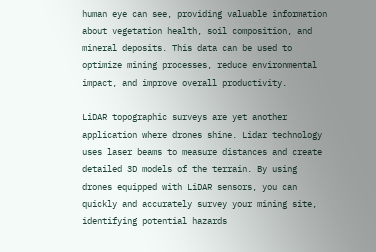human eye can see, providing valuable information about vegetation health, soil composition, and mineral deposits. This data can be used to optimize mining processes, reduce environmental impact, and improve overall productivity.

LiDAR topographic surveys are yet another application where drones shine. Lidar technology uses laser beams to measure distances and create detailed 3D models of the terrain. By using drones equipped with LiDAR sensors, you can quickly and accurately survey your mining site, identifying potential hazards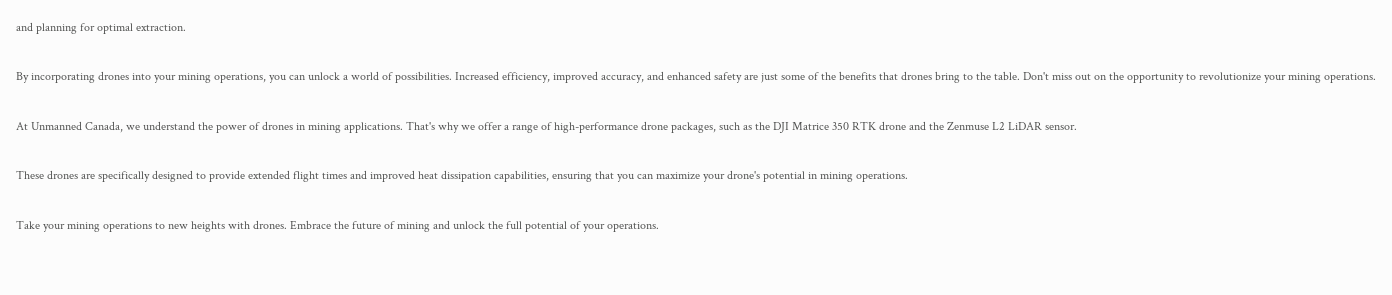and planning for optimal extraction.

By incorporating drones into your mining operations, you can unlock a world of possibilities. Increased efficiency, improved accuracy, and enhanced safety are just some of the benefits that drones bring to the table. Don't miss out on the opportunity to revolutionize your mining operations.

At Unmanned Canada, we understand the power of drones in mining applications. That's why we offer a range of high-performance drone packages, such as the DJI Matrice 350 RTK drone and the Zenmuse L2 LiDAR sensor.

These drones are specifically designed to provide extended flight times and improved heat dissipation capabilities, ensuring that you can maximize your drone's potential in mining operations.

Take your mining operations to new heights with drones. Embrace the future of mining and unlock the full potential of your operations.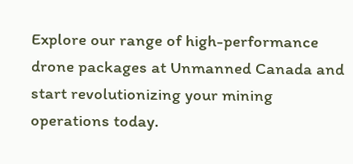Explore our range of high-performance drone packages at Unmanned Canada and start revolutionizing your mining operations today.